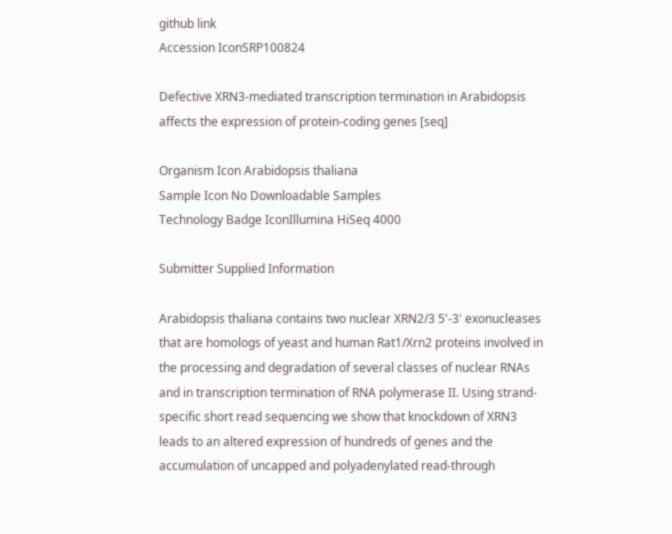github link
Accession IconSRP100824

Defective XRN3-mediated transcription termination in Arabidopsis affects the expression of protein-coding genes [seq]

Organism Icon Arabidopsis thaliana
Sample Icon No Downloadable Samples
Technology Badge IconIllumina HiSeq 4000

Submitter Supplied Information

Arabidopsis thaliana contains two nuclear XRN2/3 5'-3' exonucleases that are homologs of yeast and human Rat1/Xrn2 proteins involved in the processing and degradation of several classes of nuclear RNAs and in transcription termination of RNA polymerase II. Using strand-specific short read sequencing we show that knockdown of XRN3 leads to an altered expression of hundreds of genes and the accumulation of uncapped and polyadenylated read-through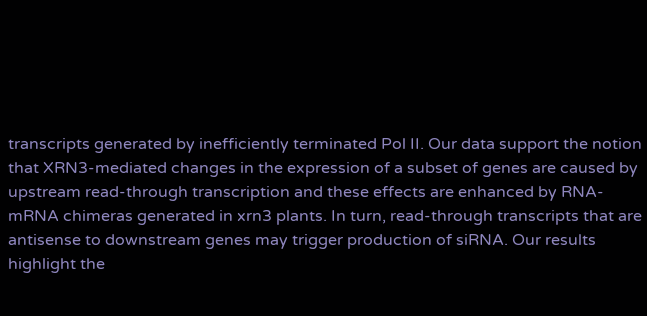transcripts generated by inefficiently terminated Pol II. Our data support the notion that XRN3-mediated changes in the expression of a subset of genes are caused by upstream read-through transcription and these effects are enhanced by RNA-mRNA chimeras generated in xrn3 plants. In turn, read-through transcripts that are antisense to downstream genes may trigger production of siRNA. Our results highlight the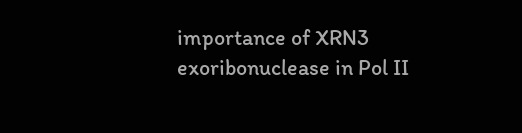importance of XRN3 exoribonuclease in Pol II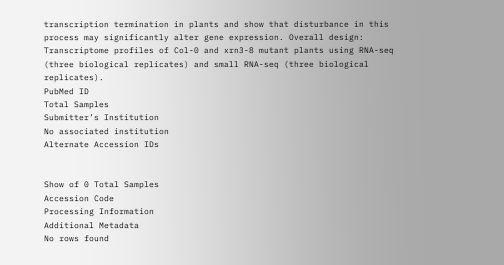transcription termination in plants and show that disturbance in this process may significantly alter gene expression. Overall design: Transcriptome profiles of Col-0 and xrn3-8 mutant plants using RNA-seq (three biological replicates) and small RNA-seq (three biological replicates).
PubMed ID
Total Samples
Submitter’s Institution
No associated institution
Alternate Accession IDs


Show of 0 Total Samples
Accession Code
Processing Information
Additional Metadata
No rows found